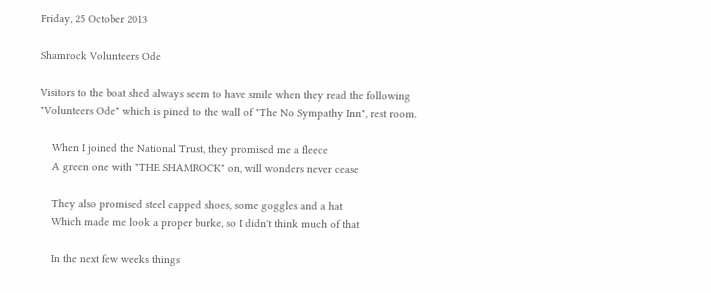Friday, 25 October 2013

Shamrock Volunteers Ode

Visitors to the boat shed always seem to have smile when they read the following "Volunteers Ode" which is pined to the wall of "The No Sympathy Inn", rest room.

    When I joined the National Trust, they promised me a fleece
    A green one with "THE SHAMROCK" on, will wonders never cease

    They also promised steel capped shoes, some goggles and a hat
    Which made me look a proper burke, so I didn't think much of that

    In the next few weeks things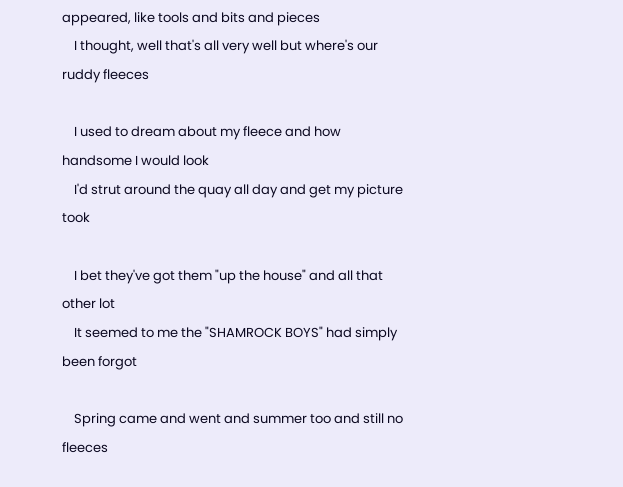appeared, like tools and bits and pieces
    I thought, well that's all very well but where's our ruddy fleeces

    I used to dream about my fleece and how handsome I would look
    I'd strut around the quay all day and get my picture took

    I bet they've got them "up the house" and all that other lot
    It seemed to me the "SHAMROCK BOYS" had simply been forgot

    Spring came and went and summer too and still no fleeces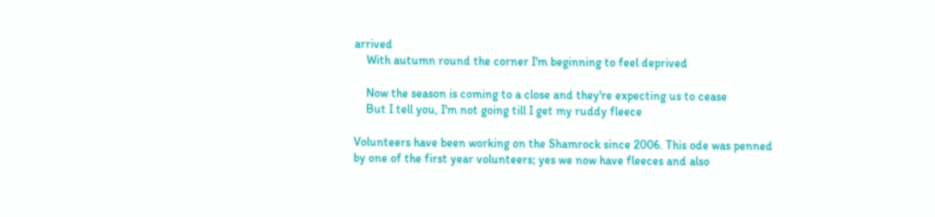arrived
    With autumn round the corner I'm beginning to feel deprived

    Now the season is coming to a close and they're expecting us to cease
    But I tell you, I'm not going till I get my ruddy fleece

Volunteers have been working on the Shamrock since 2006. This ode was penned by one of the first year volunteers; yes we now have fleeces and also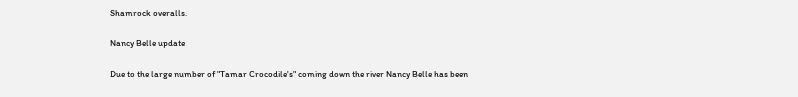Shamrock overalls.

Nancy Belle update

Due to the large number of "Tamar Crocodile's" coming down the river Nancy Belle has been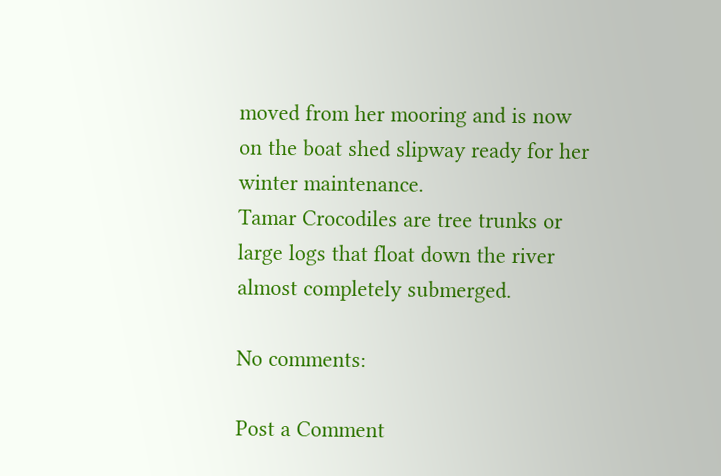moved from her mooring and is now on the boat shed slipway ready for her winter maintenance.
Tamar Crocodiles are tree trunks or large logs that float down the river almost completely submerged.

No comments:

Post a Comment